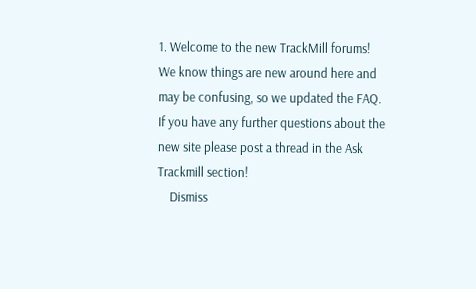1. Welcome to the new TrackMill forums! We know things are new around here and may be confusing, so we updated the FAQ. If you have any further questions about the new site please post a thread in the Ask Trackmill section!
    Dismiss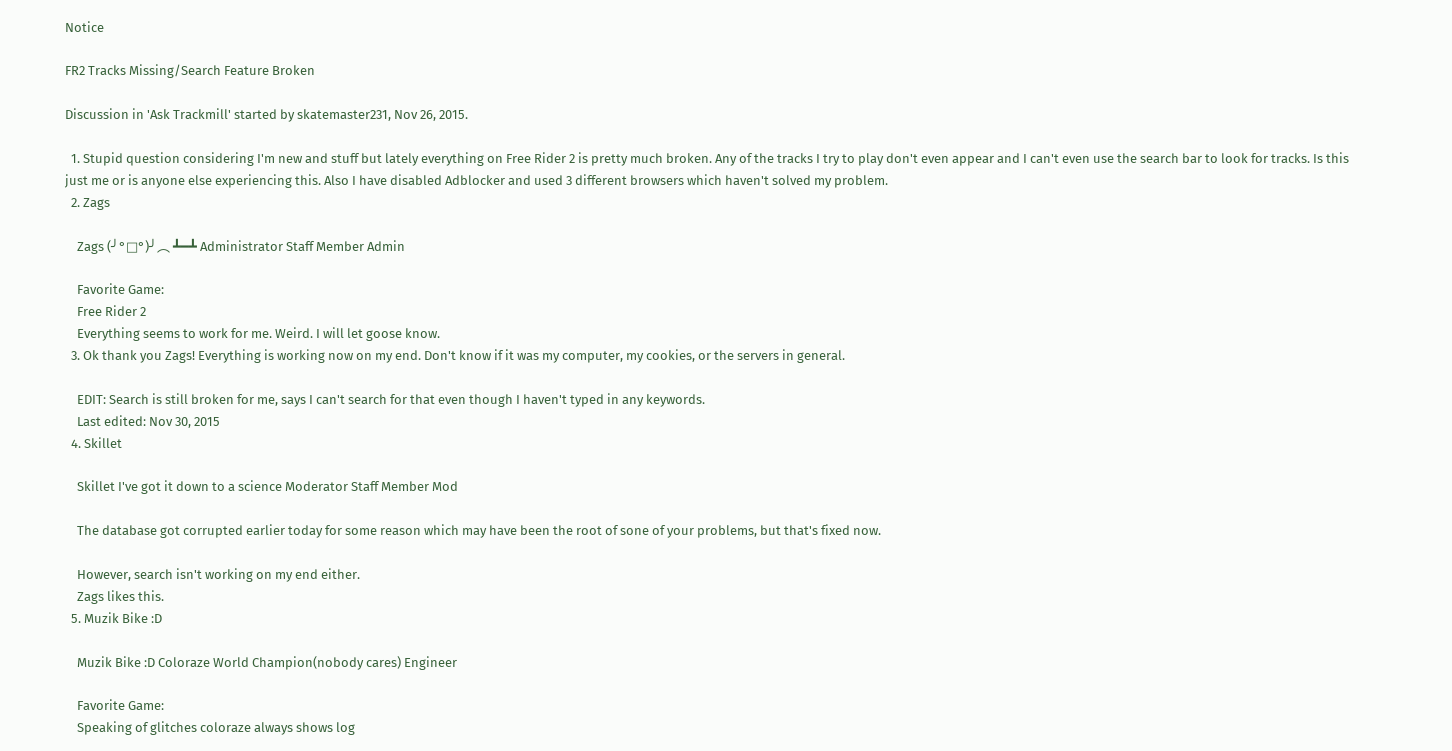Notice

FR2 Tracks Missing/Search Feature Broken

Discussion in 'Ask Trackmill' started by skatemaster231, Nov 26, 2015.

  1. Stupid question considering I'm new and stuff but lately everything on Free Rider 2 is pretty much broken. Any of the tracks I try to play don't even appear and I can't even use the search bar to look for tracks. Is this just me or is anyone else experiencing this. Also I have disabled Adblocker and used 3 different browsers which haven't solved my problem.
  2. Zags

    Zags (╯°□°)╯︵ ┻━┻ Administrator Staff Member Admin

    Favorite Game:
    Free Rider 2
    Everything seems to work for me. Weird. I will let goose know.
  3. Ok thank you Zags! Everything is working now on my end. Don't know if it was my computer, my cookies, or the servers in general.

    EDIT: Search is still broken for me, says I can't search for that even though I haven't typed in any keywords.
    Last edited: Nov 30, 2015
  4. Skillet

    Skillet I've got it down to a science Moderator Staff Member Mod

    The database got corrupted earlier today for some reason which may have been the root of sone of your problems, but that's fixed now.

    However, search isn't working on my end either.
    Zags likes this.
  5. Muzik Bike :D

    Muzik Bike :D Coloraze World Champion(nobody cares) Engineer

    Favorite Game:
    Speaking of glitches coloraze always shows log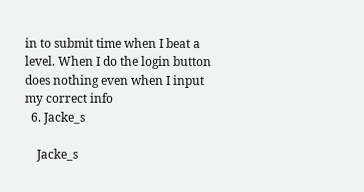in to submit time when I beat a level. When I do the login button does nothing even when I input my correct info
  6. Jacke_s

    Jacke_s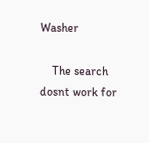Washer

    The search dosnt work for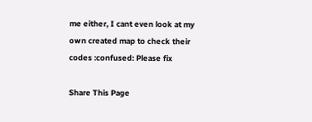me either, I cant even look at my own created map to check their codes :confused: Please fix

Share This Page